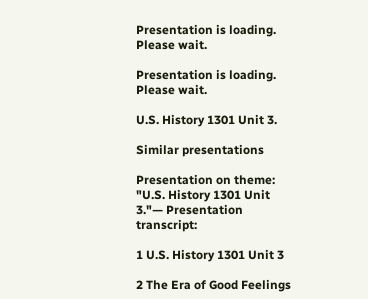Presentation is loading. Please wait.

Presentation is loading. Please wait.

U.S. History 1301 Unit 3.

Similar presentations

Presentation on theme: "U.S. History 1301 Unit 3."— Presentation transcript:

1 U.S. History 1301 Unit 3

2 The Era of Good Feelings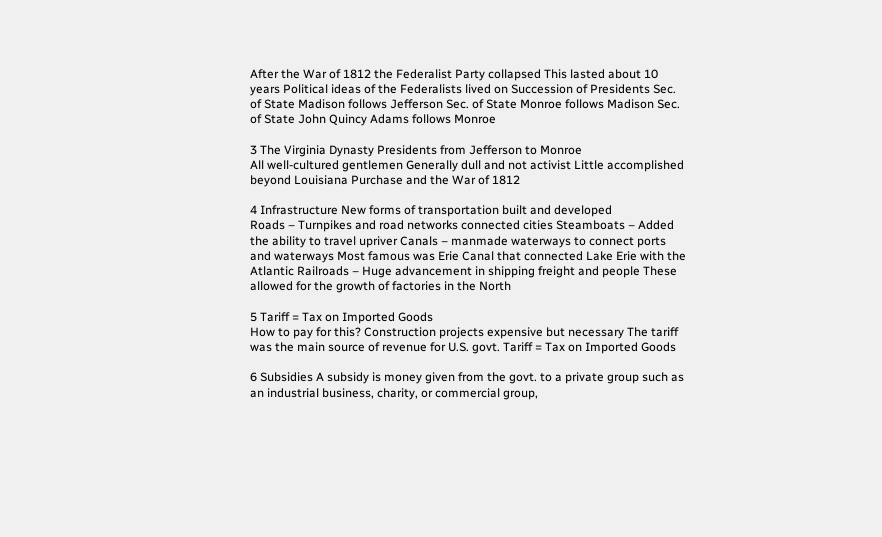After the War of 1812 the Federalist Party collapsed This lasted about 10 years Political ideas of the Federalists lived on Succession of Presidents Sec. of State Madison follows Jefferson Sec. of State Monroe follows Madison Sec. of State John Quincy Adams follows Monroe

3 The Virginia Dynasty Presidents from Jefferson to Monroe
All well-cultured gentlemen Generally dull and not activist Little accomplished beyond Louisiana Purchase and the War of 1812

4 Infrastructure New forms of transportation built and developed
Roads – Turnpikes and road networks connected cities Steamboats – Added the ability to travel upriver Canals – manmade waterways to connect ports and waterways Most famous was Erie Canal that connected Lake Erie with the Atlantic Railroads – Huge advancement in shipping freight and people These allowed for the growth of factories in the North

5 Tariff = Tax on Imported Goods
How to pay for this? Construction projects expensive but necessary The tariff was the main source of revenue for U.S. govt. Tariff = Tax on Imported Goods

6 Subsidies A subsidy is money given from the govt. to a private group such as an industrial business, charity, or commercial group,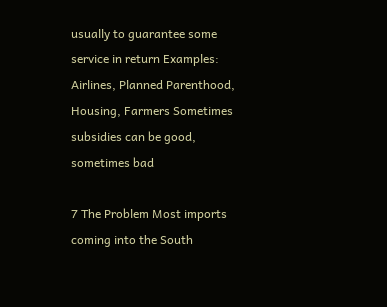usually to guarantee some service in return Examples: Airlines, Planned Parenthood, Housing, Farmers Sometimes subsidies can be good, sometimes bad

7 The Problem Most imports coming into the South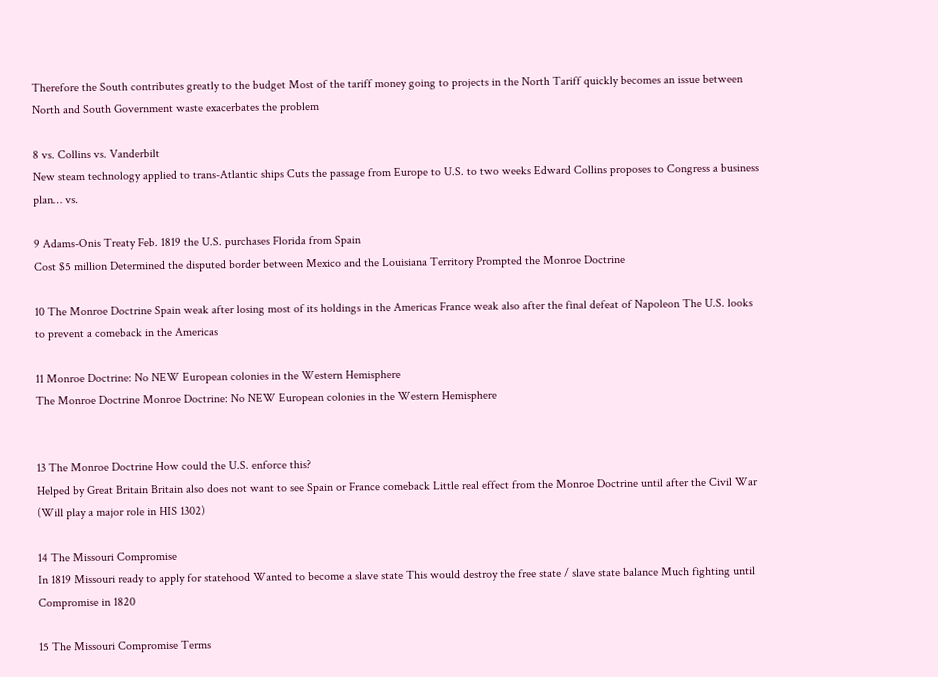Therefore the South contributes greatly to the budget Most of the tariff money going to projects in the North Tariff quickly becomes an issue between North and South Government waste exacerbates the problem

8 vs. Collins vs. Vanderbilt
New steam technology applied to trans-Atlantic ships Cuts the passage from Europe to U.S. to two weeks Edward Collins proposes to Congress a business plan… vs.

9 Adams-Onis Treaty Feb. 1819 the U.S. purchases Florida from Spain
Cost $5 million Determined the disputed border between Mexico and the Louisiana Territory Prompted the Monroe Doctrine

10 The Monroe Doctrine Spain weak after losing most of its holdings in the Americas France weak also after the final defeat of Napoleon The U.S. looks to prevent a comeback in the Americas

11 Monroe Doctrine: No NEW European colonies in the Western Hemisphere
The Monroe Doctrine Monroe Doctrine: No NEW European colonies in the Western Hemisphere


13 The Monroe Doctrine How could the U.S. enforce this?
Helped by Great Britain Britain also does not want to see Spain or France comeback Little real effect from the Monroe Doctrine until after the Civil War (Will play a major role in HIS 1302)

14 The Missouri Compromise
In 1819 Missouri ready to apply for statehood Wanted to become a slave state This would destroy the free state / slave state balance Much fighting until Compromise in 1820

15 The Missouri Compromise Terms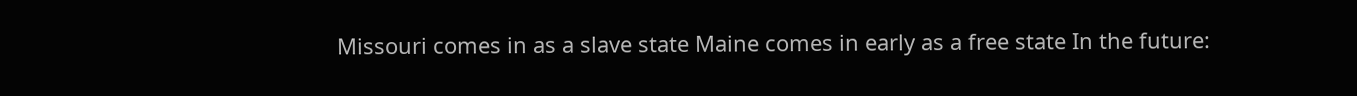Missouri comes in as a slave state Maine comes in early as a free state In the future: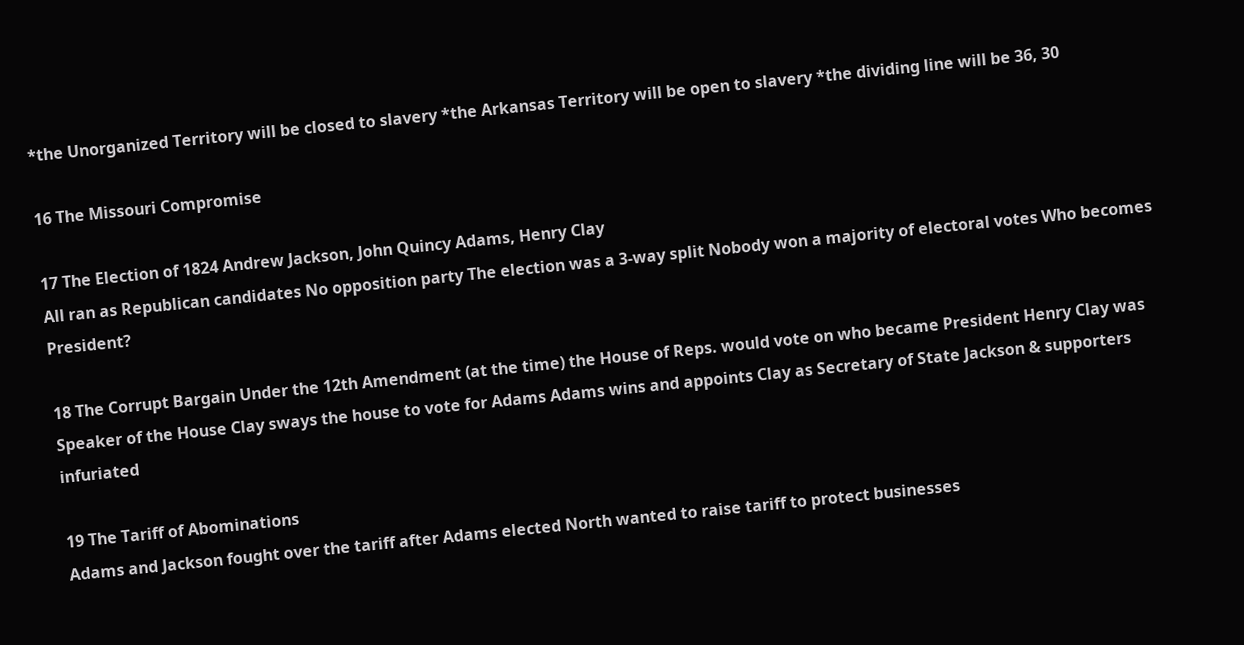*the Unorganized Territory will be closed to slavery *the Arkansas Territory will be open to slavery *the dividing line will be 36, 30

16 The Missouri Compromise

17 The Election of 1824 Andrew Jackson, John Quincy Adams, Henry Clay
All ran as Republican candidates No opposition party The election was a 3-way split Nobody won a majority of electoral votes Who becomes President?

18 The Corrupt Bargain Under the 12th Amendment (at the time) the House of Reps. would vote on who became President Henry Clay was Speaker of the House Clay sways the house to vote for Adams Adams wins and appoints Clay as Secretary of State Jackson & supporters infuriated

19 The Tariff of Abominations
Adams and Jackson fought over the tariff after Adams elected North wanted to raise tariff to protect businesses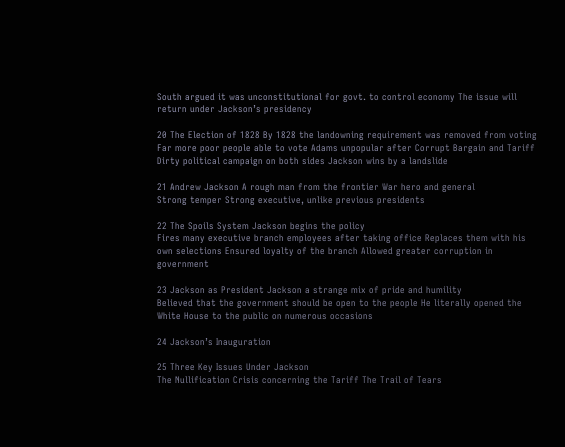South argued it was unconstitutional for govt. to control economy The issue will return under Jackson’s presidency

20 The Election of 1828 By 1828 the landowning requirement was removed from voting Far more poor people able to vote Adams unpopular after Corrupt Bargain and Tariff Dirty political campaign on both sides Jackson wins by a landslide

21 Andrew Jackson A rough man from the frontier War hero and general
Strong temper Strong executive, unlike previous presidents

22 The Spoils System Jackson begins the policy
Fires many executive branch employees after taking office Replaces them with his own selections Ensured loyalty of the branch Allowed greater corruption in government

23 Jackson as President Jackson a strange mix of pride and humility
Believed that the government should be open to the people He literally opened the White House to the public on numerous occasions

24 Jackson’s Inauguration

25 Three Key Issues Under Jackson
The Nullification Crisis concerning the Tariff The Trail of Tears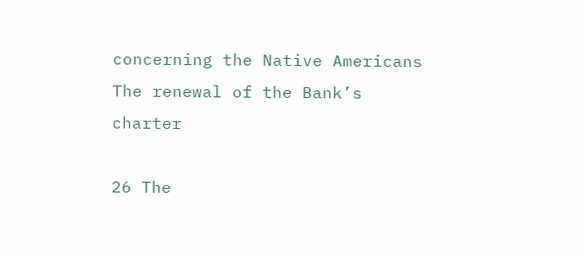concerning the Native Americans The renewal of the Bank’s charter

26 The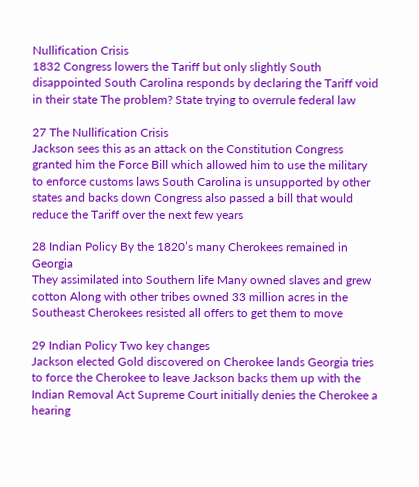Nullification Crisis
1832 Congress lowers the Tariff but only slightly South disappointed South Carolina responds by declaring the Tariff void in their state The problem? State trying to overrule federal law

27 The Nullification Crisis
Jackson sees this as an attack on the Constitution Congress granted him the Force Bill which allowed him to use the military to enforce customs laws South Carolina is unsupported by other states and backs down Congress also passed a bill that would reduce the Tariff over the next few years

28 Indian Policy By the 1820’s many Cherokees remained in Georgia
They assimilated into Southern life Many owned slaves and grew cotton Along with other tribes owned 33 million acres in the Southeast Cherokees resisted all offers to get them to move

29 Indian Policy Two key changes
Jackson elected Gold discovered on Cherokee lands Georgia tries to force the Cherokee to leave Jackson backs them up with the Indian Removal Act Supreme Court initially denies the Cherokee a hearing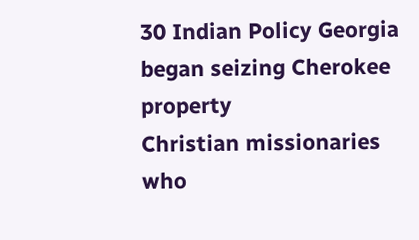30 Indian Policy Georgia began seizing Cherokee property
Christian missionaries who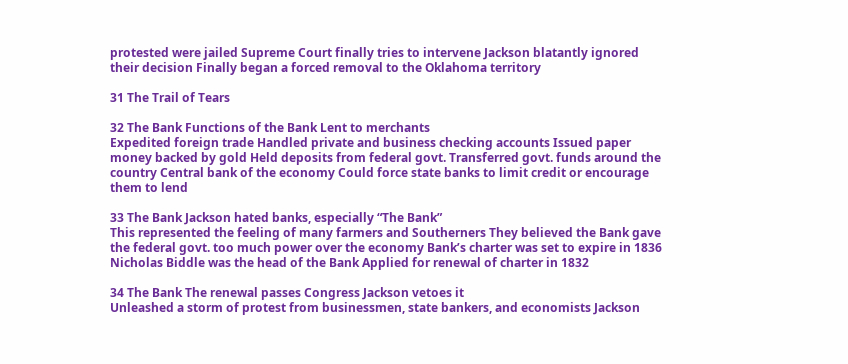protested were jailed Supreme Court finally tries to intervene Jackson blatantly ignored their decision Finally began a forced removal to the Oklahoma territory

31 The Trail of Tears

32 The Bank Functions of the Bank Lent to merchants
Expedited foreign trade Handled private and business checking accounts Issued paper money backed by gold Held deposits from federal govt. Transferred govt. funds around the country Central bank of the economy Could force state banks to limit credit or encourage them to lend

33 The Bank Jackson hated banks, especially “The Bank”
This represented the feeling of many farmers and Southerners They believed the Bank gave the federal govt. too much power over the economy Bank’s charter was set to expire in 1836 Nicholas Biddle was the head of the Bank Applied for renewal of charter in 1832

34 The Bank The renewal passes Congress Jackson vetoes it
Unleashed a storm of protest from businessmen, state bankers, and economists Jackson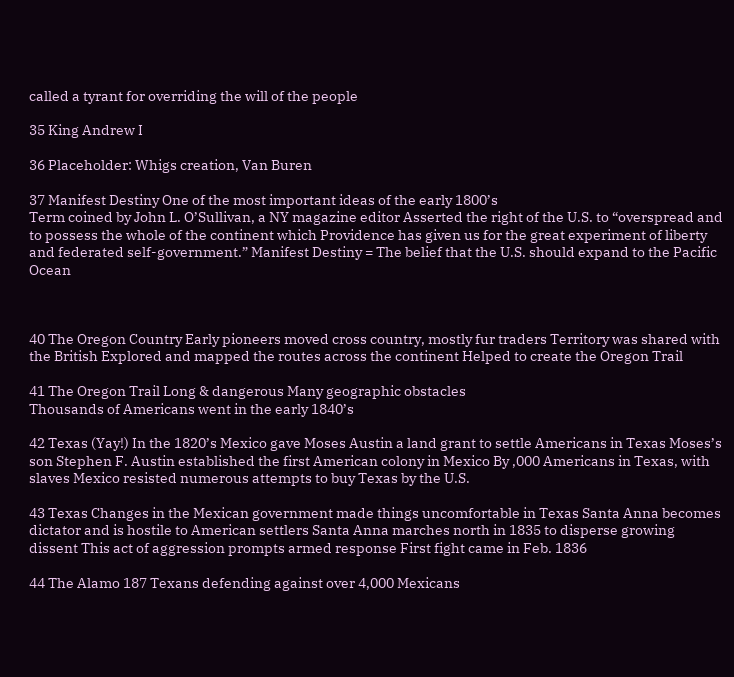called a tyrant for overriding the will of the people

35 King Andrew I

36 Placeholder: Whigs creation, Van Buren

37 Manifest Destiny One of the most important ideas of the early 1800’s
Term coined by John L. O’Sullivan, a NY magazine editor Asserted the right of the U.S. to “overspread and to possess the whole of the continent which Providence has given us for the great experiment of liberty and federated self-government.” Manifest Destiny = The belief that the U.S. should expand to the Pacific Ocean



40 The Oregon Country Early pioneers moved cross country, mostly fur traders Territory was shared with the British Explored and mapped the routes across the continent Helped to create the Oregon Trail

41 The Oregon Trail Long & dangerous Many geographic obstacles
Thousands of Americans went in the early 1840’s

42 Texas (Yay!) In the 1820’s Mexico gave Moses Austin a land grant to settle Americans in Texas Moses’s son Stephen F. Austin established the first American colony in Mexico By ,000 Americans in Texas, with slaves Mexico resisted numerous attempts to buy Texas by the U.S.

43 Texas Changes in the Mexican government made things uncomfortable in Texas Santa Anna becomes dictator and is hostile to American settlers Santa Anna marches north in 1835 to disperse growing dissent This act of aggression prompts armed response First fight came in Feb. 1836

44 The Alamo 187 Texans defending against over 4,000 Mexicans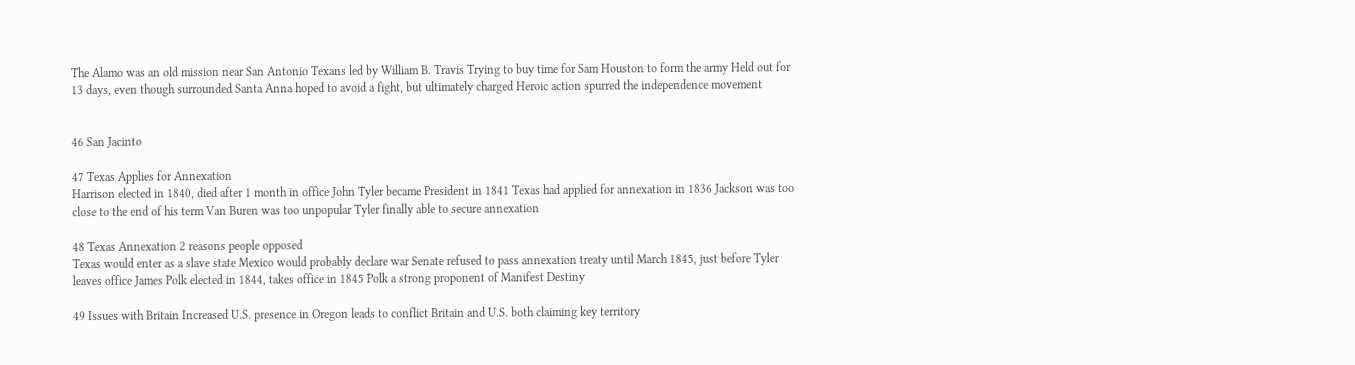The Alamo was an old mission near San Antonio Texans led by William B. Travis Trying to buy time for Sam Houston to form the army Held out for 13 days, even though surrounded Santa Anna hoped to avoid a fight, but ultimately charged Heroic action spurred the independence movement


46 San Jacinto

47 Texas Applies for Annexation
Harrison elected in 1840, died after 1 month in office John Tyler became President in 1841 Texas had applied for annexation in 1836 Jackson was too close to the end of his term Van Buren was too unpopular Tyler finally able to secure annexation

48 Texas Annexation 2 reasons people opposed
Texas would enter as a slave state Mexico would probably declare war Senate refused to pass annexation treaty until March 1845, just before Tyler leaves office James Polk elected in 1844, takes office in 1845 Polk a strong proponent of Manifest Destiny

49 Issues with Britain Increased U.S. presence in Oregon leads to conflict Britain and U.S. both claiming key territory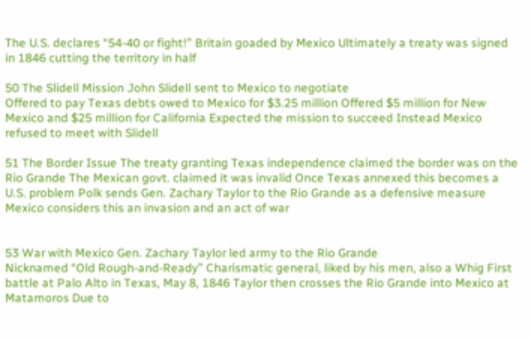The U.S. declares “54-40 or fight!” Britain goaded by Mexico Ultimately a treaty was signed in 1846 cutting the territory in half

50 The Slidell Mission John Slidell sent to Mexico to negotiate
Offered to pay Texas debts owed to Mexico for $3.25 million Offered $5 million for New Mexico and $25 million for California Expected the mission to succeed Instead Mexico refused to meet with Slidell

51 The Border Issue The treaty granting Texas independence claimed the border was on the Rio Grande The Mexican govt. claimed it was invalid Once Texas annexed this becomes a U.S. problem Polk sends Gen. Zachary Taylor to the Rio Grande as a defensive measure Mexico considers this an invasion and an act of war


53 War with Mexico Gen. Zachary Taylor led army to the Rio Grande
Nicknamed “Old Rough-and-Ready” Charismatic general, liked by his men, also a Whig First battle at Palo Alto in Texas, May 8, 1846 Taylor then crosses the Rio Grande into Mexico at Matamoros Due to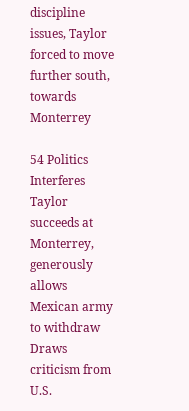discipline issues, Taylor forced to move further south, towards Monterrey

54 Politics Interferes Taylor succeeds at Monterrey, generously allows Mexican army to withdraw Draws criticism from U.S.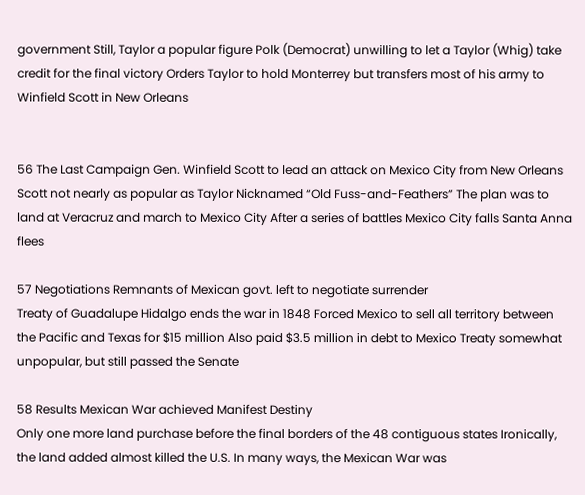government Still, Taylor a popular figure Polk (Democrat) unwilling to let a Taylor (Whig) take credit for the final victory Orders Taylor to hold Monterrey but transfers most of his army to Winfield Scott in New Orleans


56 The Last Campaign Gen. Winfield Scott to lead an attack on Mexico City from New Orleans Scott not nearly as popular as Taylor Nicknamed “Old Fuss-and-Feathers” The plan was to land at Veracruz and march to Mexico City After a series of battles Mexico City falls Santa Anna flees

57 Negotiations Remnants of Mexican govt. left to negotiate surrender
Treaty of Guadalupe Hidalgo ends the war in 1848 Forced Mexico to sell all territory between the Pacific and Texas for $15 million Also paid $3.5 million in debt to Mexico Treaty somewhat unpopular, but still passed the Senate

58 Results Mexican War achieved Manifest Destiny
Only one more land purchase before the final borders of the 48 contiguous states Ironically, the land added almost killed the U.S. In many ways, the Mexican War was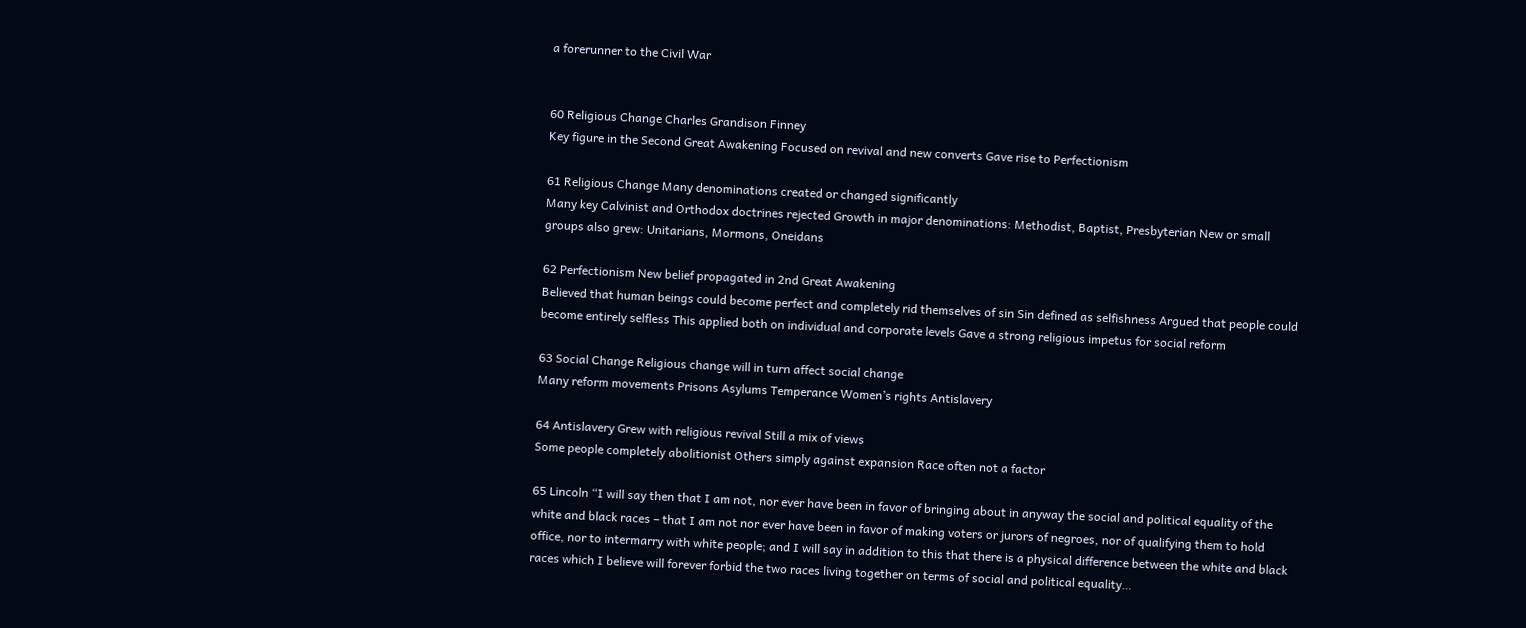a forerunner to the Civil War


60 Religious Change Charles Grandison Finney
Key figure in the Second Great Awakening Focused on revival and new converts Gave rise to Perfectionism

61 Religious Change Many denominations created or changed significantly
Many key Calvinist and Orthodox doctrines rejected Growth in major denominations: Methodist, Baptist, Presbyterian New or small groups also grew: Unitarians, Mormons, Oneidans

62 Perfectionism New belief propagated in 2nd Great Awakening
Believed that human beings could become perfect and completely rid themselves of sin Sin defined as selfishness Argued that people could become entirely selfless This applied both on individual and corporate levels Gave a strong religious impetus for social reform

63 Social Change Religious change will in turn affect social change
Many reform movements Prisons Asylums Temperance Women’s rights Antislavery

64 Antislavery Grew with religious revival Still a mix of views
Some people completely abolitionist Others simply against expansion Race often not a factor

65 Lincoln “I will say then that I am not, nor ever have been in favor of bringing about in anyway the social and political equality of the white and black races – that I am not nor ever have been in favor of making voters or jurors of negroes, nor of qualifying them to hold office, nor to intermarry with white people; and I will say in addition to this that there is a physical difference between the white and black races which I believe will forever forbid the two races living together on terms of social and political equality…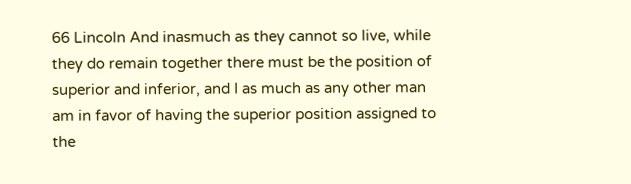66 Lincoln And inasmuch as they cannot so live, while they do remain together there must be the position of superior and inferior, and I as much as any other man am in favor of having the superior position assigned to the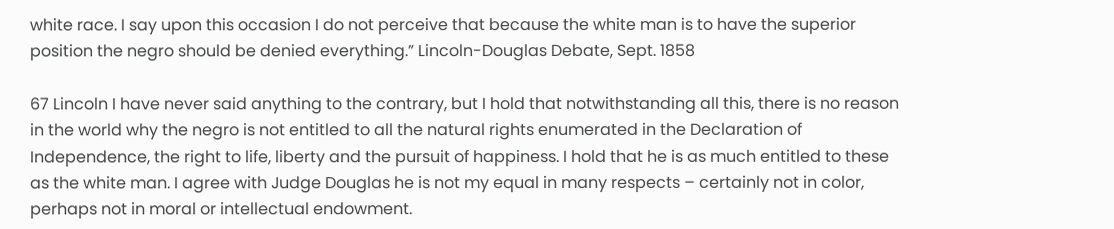white race. I say upon this occasion I do not perceive that because the white man is to have the superior position the negro should be denied everything.” Lincoln-Douglas Debate, Sept. 1858

67 Lincoln I have never said anything to the contrary, but I hold that notwithstanding all this, there is no reason in the world why the negro is not entitled to all the natural rights enumerated in the Declaration of Independence, the right to life, liberty and the pursuit of happiness. I hold that he is as much entitled to these as the white man. I agree with Judge Douglas he is not my equal in many respects – certainly not in color, perhaps not in moral or intellectual endowment.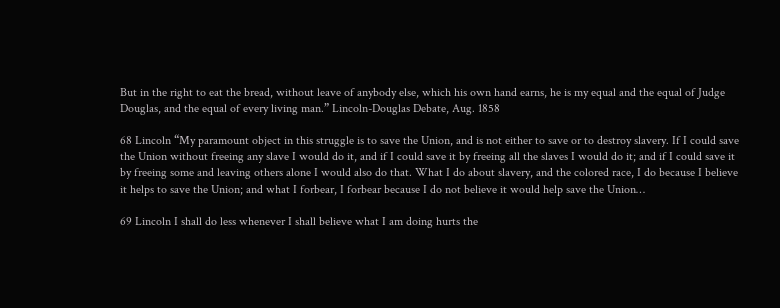But in the right to eat the bread, without leave of anybody else, which his own hand earns, he is my equal and the equal of Judge Douglas, and the equal of every living man.” Lincoln-Douglas Debate, Aug. 1858

68 Lincoln “My paramount object in this struggle is to save the Union, and is not either to save or to destroy slavery. If I could save the Union without freeing any slave I would do it, and if I could save it by freeing all the slaves I would do it; and if I could save it by freeing some and leaving others alone I would also do that. What I do about slavery, and the colored race, I do because I believe it helps to save the Union; and what I forbear, I forbear because I do not believe it would help save the Union…

69 Lincoln I shall do less whenever I shall believe what I am doing hurts the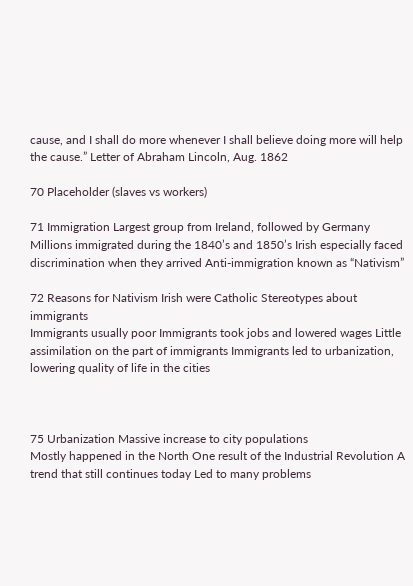cause, and I shall do more whenever I shall believe doing more will help the cause.” Letter of Abraham Lincoln, Aug. 1862

70 Placeholder (slaves vs workers)

71 Immigration Largest group from Ireland, followed by Germany
Millions immigrated during the 1840’s and 1850’s Irish especially faced discrimination when they arrived Anti-immigration known as “Nativism”

72 Reasons for Nativism Irish were Catholic Stereotypes about immigrants
Immigrants usually poor Immigrants took jobs and lowered wages Little assimilation on the part of immigrants Immigrants led to urbanization, lowering quality of life in the cities



75 Urbanization Massive increase to city populations
Mostly happened in the North One result of the Industrial Revolution A trend that still continues today Led to many problems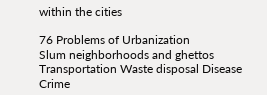within the cities

76 Problems of Urbanization
Slum neighborhoods and ghettos Transportation Waste disposal Disease Crime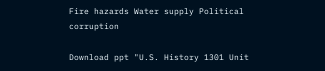Fire hazards Water supply Political corruption

Download ppt "U.S. History 1301 Unit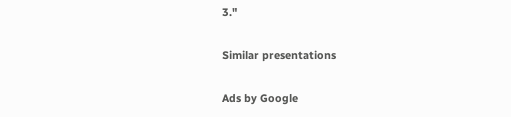3."

Similar presentations

Ads by Google